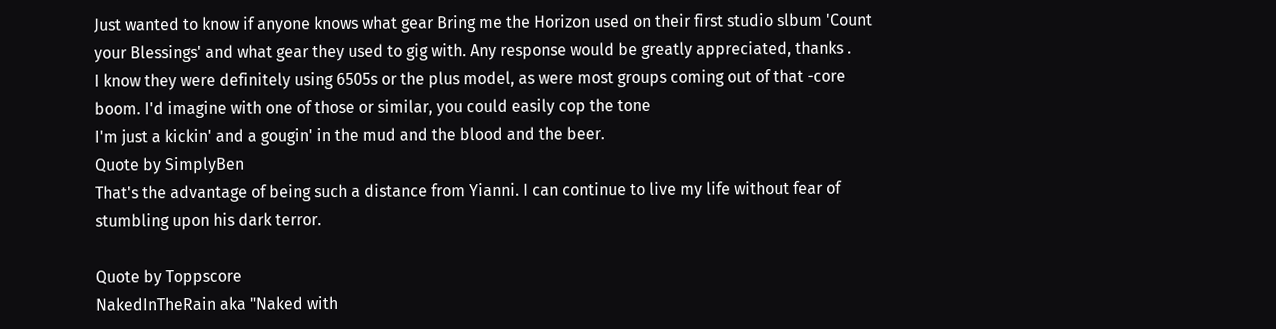Just wanted to know if anyone knows what gear Bring me the Horizon used on their first studio slbum 'Count your Blessings' and what gear they used to gig with. Any response would be greatly appreciated, thanks .
I know they were definitely using 6505s or the plus model, as were most groups coming out of that -core boom. I'd imagine with one of those or similar, you could easily cop the tone
I'm just a kickin' and a gougin' in the mud and the blood and the beer.
Quote by SimplyBen
That's the advantage of being such a distance from Yianni. I can continue to live my life without fear of stumbling upon his dark terror.

Quote by Toppscore
NakedInTheRain aka "Naked with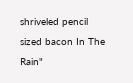shriveled pencil sized bacon In The Rain"